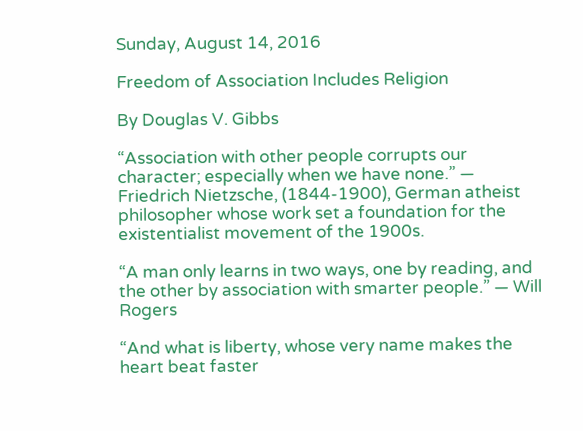Sunday, August 14, 2016

Freedom of Association Includes Religion

By Douglas V. Gibbs

“Association with other people corrupts our character; especially when we have none.” ― Friedrich Nietzsche, (1844-1900), German atheist philosopher whose work set a foundation for the existentialist movement of the 1900s.

“A man only learns in two ways, one by reading, and the other by association with smarter people.” — Will Rogers

“And what is liberty, whose very name makes the heart beat faster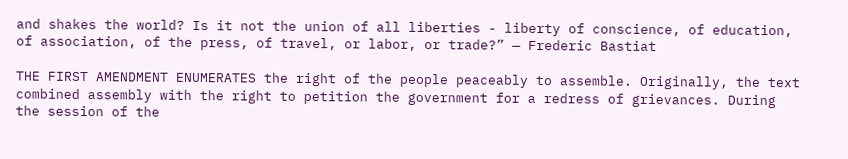and shakes the world? Is it not the union of all liberties - liberty of conscience, of education, of association, of the press, of travel, or labor, or trade?” — Frederic Bastiat

THE FIRST AMENDMENT ENUMERATES the right of the people peaceably to assemble. Originally, the text combined assembly with the right to petition the government for a redress of grievances. During the session of the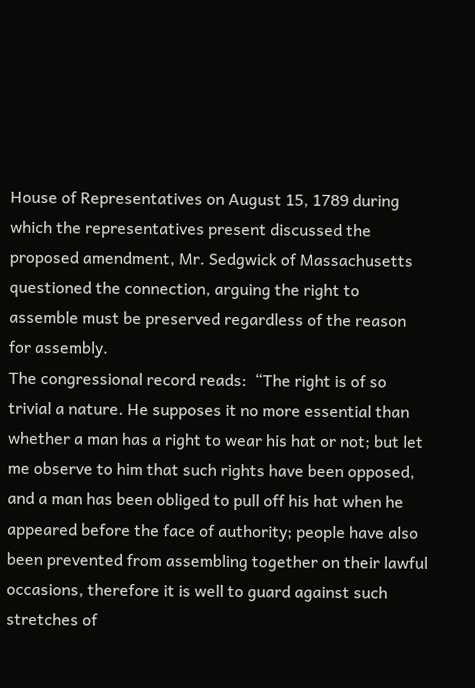House of Representatives on August 15, 1789 during which the representatives present discussed the proposed amendment, Mr. Sedgwick of Massachusetts questioned the connection, arguing the right to assemble must be preserved regardless of the reason for assembly.
The congressional record reads:  “The right is of so trivial a nature. He supposes it no more essential than whether a man has a right to wear his hat or not; but let me observe to him that such rights have been opposed, and a man has been obliged to pull off his hat when he appeared before the face of authority; people have also been prevented from assembling together on their lawful occasions, therefore it is well to guard against such stretches of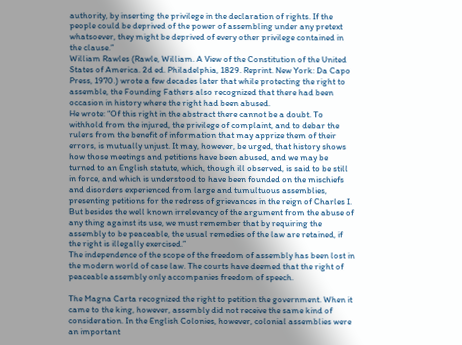authority, by inserting the privilege in the declaration of rights. If the people could be deprived of the power of assembling under any pretext whatsoever, they might be deprived of every other privilege contained in the clause.”
William Rawles (Rawle, William. A View of the Constitution of the United States of America. 2d ed. Philadelphia, 1829. Reprint. New York: Da Capo Press, 1970.) wrote a few decades later that while protecting the right to assemble, the Founding Fathers also recognized that there had been occasion in history where the right had been abused.
He wrote: “Of this right in the abstract there cannot be a doubt. To withhold from the injured, the privilege of complaint, and to debar the rulers from the benefit of information that may apprize them of their errors, is mutually unjust. It may, however, be urged, that history shows how those meetings and petitions have been abused, and we may be turned to an English statute, which, though ill observed, is said to be still in force, and which is understood to have been founded on the mischiefs and disorders experienced from large and tumultuous assemblies, presenting petitions for the redress of grievances in the reign of Charles I. But besides the well known irrelevancy of the argument from the abuse of any thing against its use, we must remember that by requiring the assembly to be peaceable, the usual remedies of the law are retained, if the right is illegally exercised.”
The independence of the scope of the freedom of assembly has been lost in the modern world of case law. The courts have deemed that the right of peaceable assembly only accompanies freedom of speech.

The Magna Carta recognized the right to petition the government. When it came to the king, however, assembly did not receive the same kind of consideration. In the English Colonies, however, colonial assemblies were an important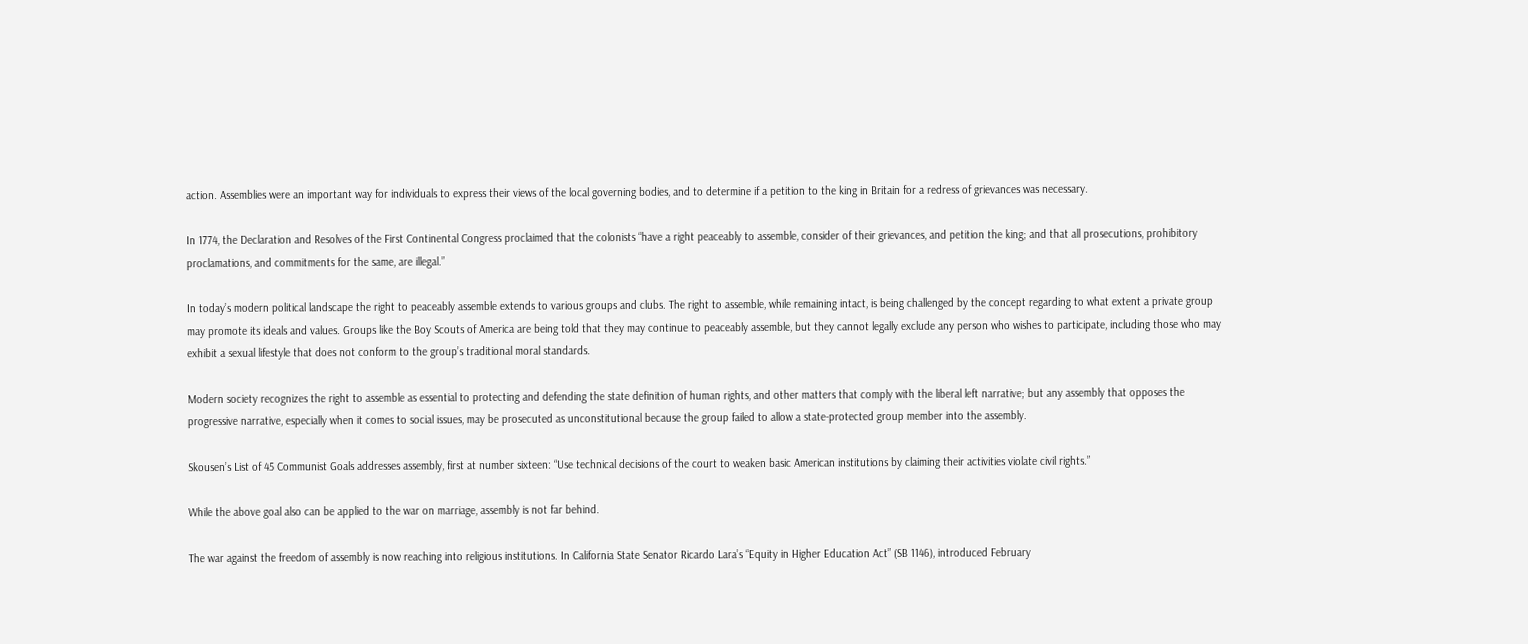action. Assemblies were an important way for individuals to express their views of the local governing bodies, and to determine if a petition to the king in Britain for a redress of grievances was necessary.

In 1774, the Declaration and Resolves of the First Continental Congress proclaimed that the colonists “have a right peaceably to assemble, consider of their grievances, and petition the king; and that all prosecutions, prohibitory proclamations, and commitments for the same, are illegal.”

In today’s modern political landscape the right to peaceably assemble extends to various groups and clubs. The right to assemble, while remaining intact, is being challenged by the concept regarding to what extent a private group may promote its ideals and values. Groups like the Boy Scouts of America are being told that they may continue to peaceably assemble, but they cannot legally exclude any person who wishes to participate, including those who may exhibit a sexual lifestyle that does not conform to the group’s traditional moral standards.

Modern society recognizes the right to assemble as essential to protecting and defending the state definition of human rights, and other matters that comply with the liberal left narrative; but any assembly that opposes the progressive narrative, especially when it comes to social issues, may be prosecuted as unconstitutional because the group failed to allow a state-protected group member into the assembly.

Skousen’s List of 45 Communist Goals addresses assembly, first at number sixteen: “Use technical decisions of the court to weaken basic American institutions by claiming their activities violate civil rights.”

While the above goal also can be applied to the war on marriage, assembly is not far behind.

The war against the freedom of assembly is now reaching into religious institutions. In California State Senator Ricardo Lara’s “Equity in Higher Education Act” (SB 1146), introduced February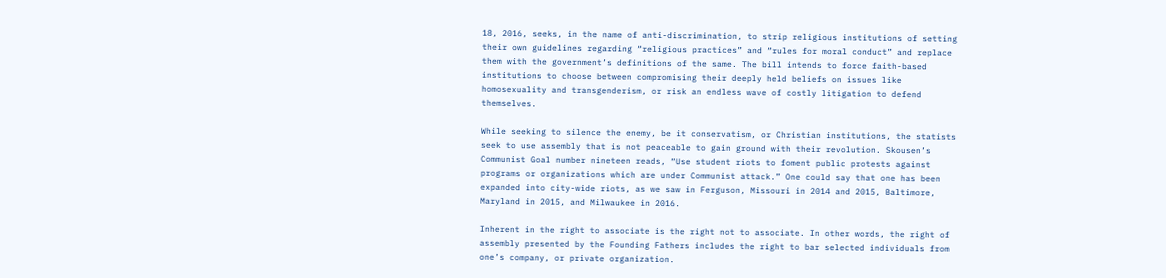18, 2016, seeks, in the name of anti-discrimination, to strip religious institutions of setting their own guidelines regarding “religious practices” and “rules for moral conduct” and replace them with the government’s definitions of the same. The bill intends to force faith-based institutions to choose between compromising their deeply held beliefs on issues like homosexuality and transgenderism, or risk an endless wave of costly litigation to defend themselves.

While seeking to silence the enemy, be it conservatism, or Christian institutions, the statists seek to use assembly that is not peaceable to gain ground with their revolution. Skousen’s Communist Goal number nineteen reads, “Use student riots to foment public protests against programs or organizations which are under Communist attack.” One could say that one has been expanded into city-wide riots, as we saw in Ferguson, Missouri in 2014 and 2015, Baltimore, Maryland in 2015, and Milwaukee in 2016.

Inherent in the right to associate is the right not to associate. In other words, the right of assembly presented by the Founding Fathers includes the right to bar selected individuals from one’s company, or private organization.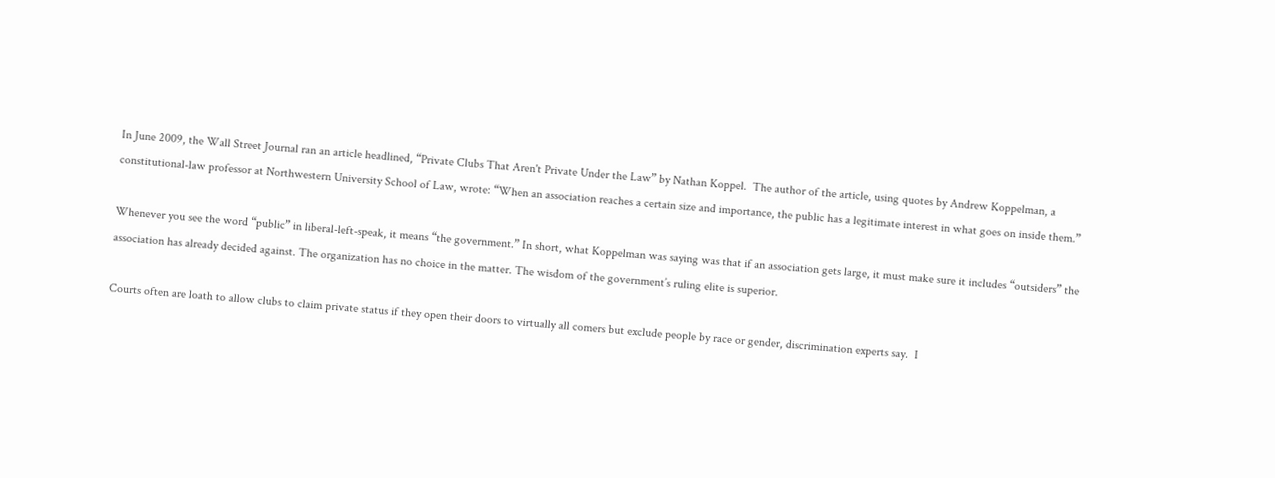In June 2009, the Wall Street Journal ran an article headlined, “Private Clubs That Aren't Private Under the Law” by Nathan Koppel.  The author of the article, using quotes by Andrew Koppelman, a constitutional-law professor at Northwestern University School of Law, wrote: “When an association reaches a certain size and importance, the public has a legitimate interest in what goes on inside them.”

Whenever you see the word “public” in liberal-left-speak, it means “the government.” In short, what Koppelman was saying was that if an association gets large, it must make sure it includes “outsiders” the association has already decided against. The organization has no choice in the matter. The wisdom of the government’s ruling elite is superior.

Courts often are loath to allow clubs to claim private status if they open their doors to virtually all comers but exclude people by race or gender, discrimination experts say.  I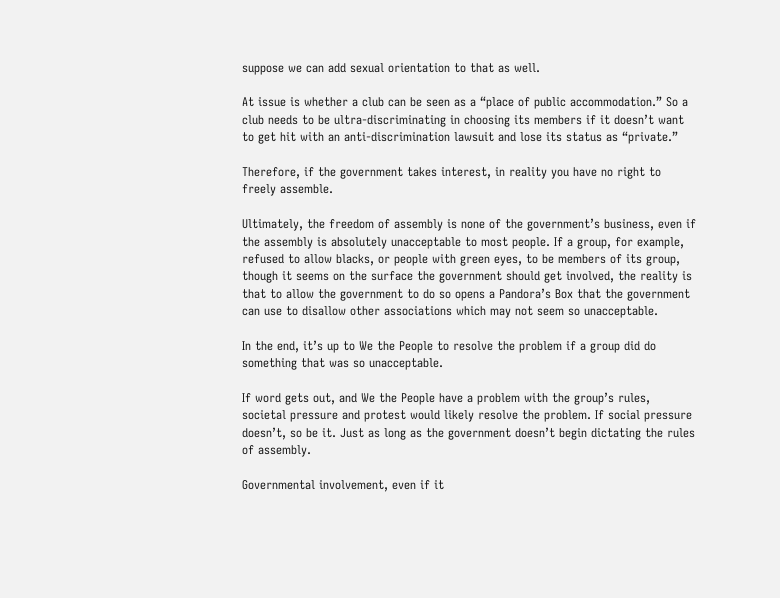suppose we can add sexual orientation to that as well.

At issue is whether a club can be seen as a “place of public accommodation.” So a club needs to be ultra-discriminating in choosing its members if it doesn’t want to get hit with an anti-discrimination lawsuit and lose its status as “private.”

Therefore, if the government takes interest, in reality you have no right to freely assemble.

Ultimately, the freedom of assembly is none of the government’s business, even if the assembly is absolutely unacceptable to most people. If a group, for example, refused to allow blacks, or people with green eyes, to be members of its group, though it seems on the surface the government should get involved, the reality is that to allow the government to do so opens a Pandora’s Box that the government can use to disallow other associations which may not seem so unacceptable.

In the end, it’s up to We the People to resolve the problem if a group did do something that was so unacceptable.

If word gets out, and We the People have a problem with the group’s rules, societal pressure and protest would likely resolve the problem. If social pressure doesn’t, so be it. Just as long as the government doesn’t begin dictating the rules of assembly.

Governmental involvement, even if it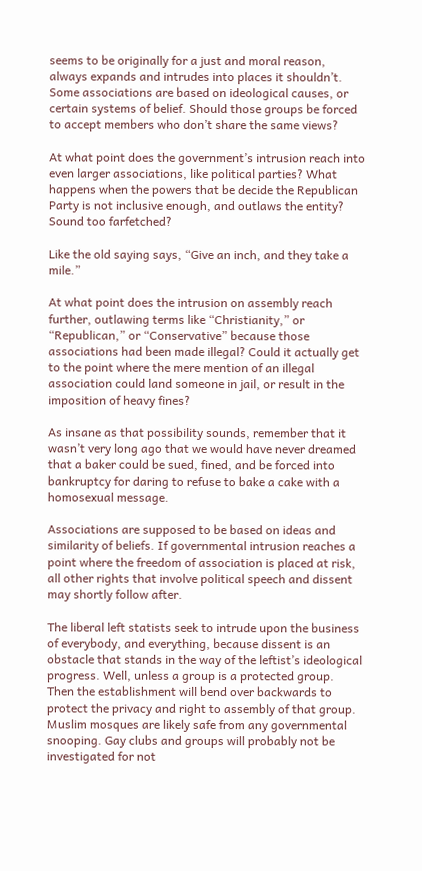seems to be originally for a just and moral reason, always expands and intrudes into places it shouldn’t. Some associations are based on ideological causes, or certain systems of belief. Should those groups be forced to accept members who don’t share the same views?

At what point does the government’s intrusion reach into even larger associations, like political parties? What happens when the powers that be decide the Republican Party is not inclusive enough, and outlaws the entity? Sound too farfetched?

Like the old saying says, “Give an inch, and they take a mile.”

At what point does the intrusion on assembly reach further, outlawing terms like “Christianity,” or “Republican,” or “Conservative” because those associations had been made illegal? Could it actually get to the point where the mere mention of an illegal association could land someone in jail, or result in the imposition of heavy fines?

As insane as that possibility sounds, remember that it wasn’t very long ago that we would have never dreamed that a baker could be sued, fined, and be forced into bankruptcy for daring to refuse to bake a cake with a homosexual message.

Associations are supposed to be based on ideas and similarity of beliefs. If governmental intrusion reaches a point where the freedom of association is placed at risk, all other rights that involve political speech and dissent may shortly follow after.

The liberal left statists seek to intrude upon the business of everybody, and everything, because dissent is an obstacle that stands in the way of the leftist’s ideological progress. Well, unless a group is a protected group. Then the establishment will bend over backwards to protect the privacy and right to assembly of that group. Muslim mosques are likely safe from any governmental snooping. Gay clubs and groups will probably not be investigated for not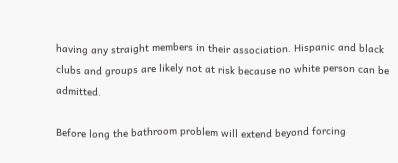having any straight members in their association. Hispanic and black clubs and groups are likely not at risk because no white person can be admitted.

Before long the bathroom problem will extend beyond forcing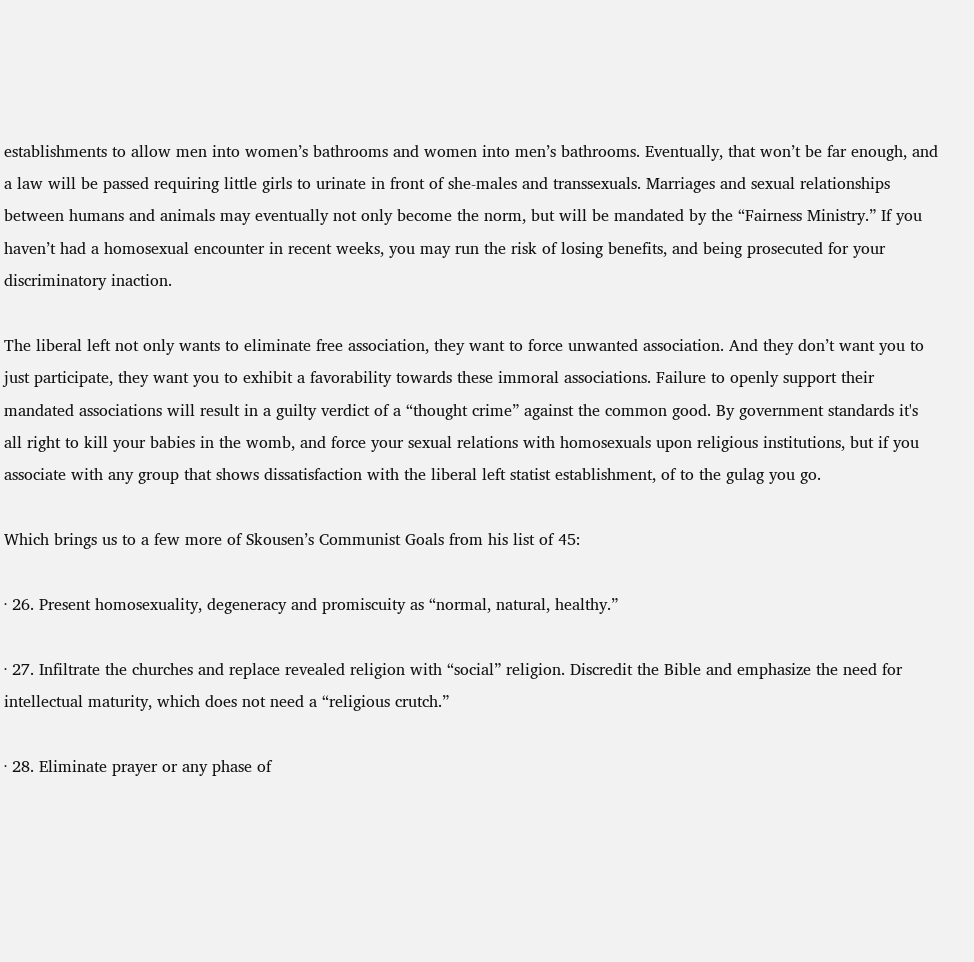establishments to allow men into women’s bathrooms and women into men’s bathrooms. Eventually, that won’t be far enough, and a law will be passed requiring little girls to urinate in front of she-males and transsexuals. Marriages and sexual relationships between humans and animals may eventually not only become the norm, but will be mandated by the “Fairness Ministry.” If you haven’t had a homosexual encounter in recent weeks, you may run the risk of losing benefits, and being prosecuted for your discriminatory inaction.

The liberal left not only wants to eliminate free association, they want to force unwanted association. And they don’t want you to just participate, they want you to exhibit a favorability towards these immoral associations. Failure to openly support their mandated associations will result in a guilty verdict of a “thought crime” against the common good. By government standards it's all right to kill your babies in the womb, and force your sexual relations with homosexuals upon religious institutions, but if you associate with any group that shows dissatisfaction with the liberal left statist establishment, of to the gulag you go.

Which brings us to a few more of Skousen’s Communist Goals from his list of 45:

· 26. Present homosexuality, degeneracy and promiscuity as “normal, natural, healthy.”

· 27. Infiltrate the churches and replace revealed religion with “social” religion. Discredit the Bible and emphasize the need for intellectual maturity, which does not need a “religious crutch.”

· 28. Eliminate prayer or any phase of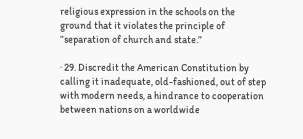religious expression in the schools on the ground that it violates the principle of “separation of church and state.”

· 29. Discredit the American Constitution by calling it inadequate, old-fashioned, out of step with modern needs, a hindrance to cooperation between nations on a worldwide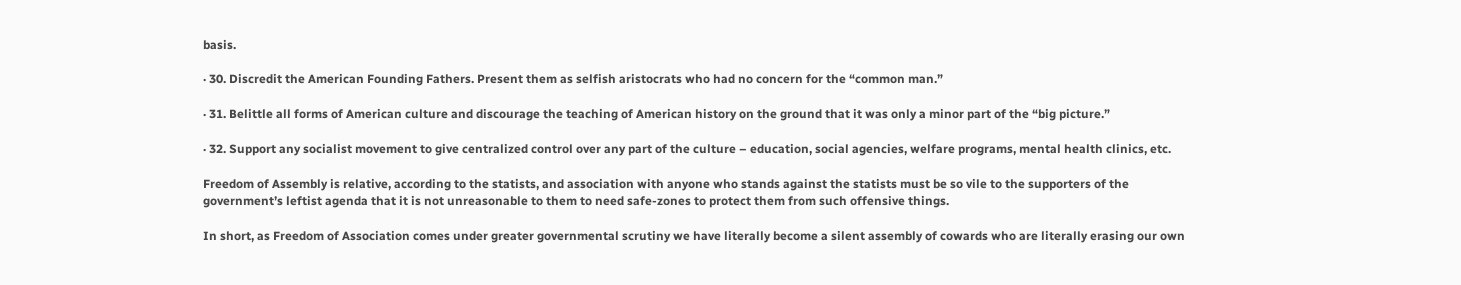basis.

· 30. Discredit the American Founding Fathers. Present them as selfish aristocrats who had no concern for the “common man.”

· 31. Belittle all forms of American culture and discourage the teaching of American history on the ground that it was only a minor part of the “big picture.”

· 32. Support any socialist movement to give centralized control over any part of the culture – education, social agencies, welfare programs, mental health clinics, etc.

Freedom of Assembly is relative, according to the statists, and association with anyone who stands against the statists must be so vile to the supporters of the government’s leftist agenda that it is not unreasonable to them to need safe-zones to protect them from such offensive things.

In short, as Freedom of Association comes under greater governmental scrutiny we have literally become a silent assembly of cowards who are literally erasing our own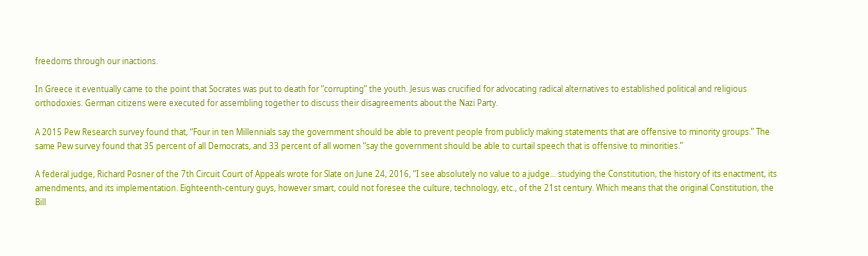freedoms through our inactions.

In Greece it eventually came to the point that Socrates was put to death for “corrupting” the youth. Jesus was crucified for advocating radical alternatives to established political and religious orthodoxies. German citizens were executed for assembling together to discuss their disagreements about the Nazi Party.

A 2015 Pew Research survey found that, “Four in ten Millennials say the government should be able to prevent people from publicly making statements that are offensive to minority groups.” The same Pew survey found that 35 percent of all Democrats, and 33 percent of all women “say the government should be able to curtail speech that is offensive to minorities.”

A federal judge, Richard Posner of the 7th Circuit Court of Appeals wrote for Slate on June 24, 2016, “I see absolutely no value to a judge... studying the Constitution, the history of its enactment, its amendments, and its implementation. Eighteenth-century guys, however smart, could not foresee the culture, technology, etc., of the 21st century. Which means that the original Constitution, the Bill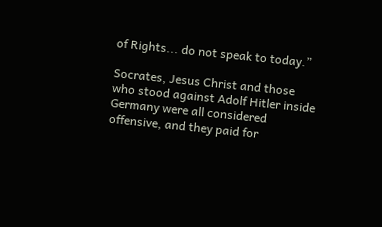of Rights... do not speak to today.”

Socrates, Jesus Christ and those who stood against Adolf Hitler inside Germany were all considered offensive, and they paid for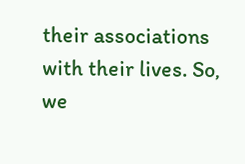their associations with their lives. So, we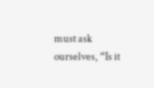must ask ourselves, “Is it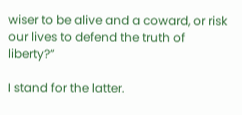wiser to be alive and a coward, or risk our lives to defend the truth of liberty?”

I stand for the latter.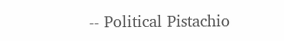-- Political Pistachio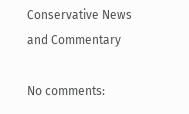Conservative News and Commentary

No comments: